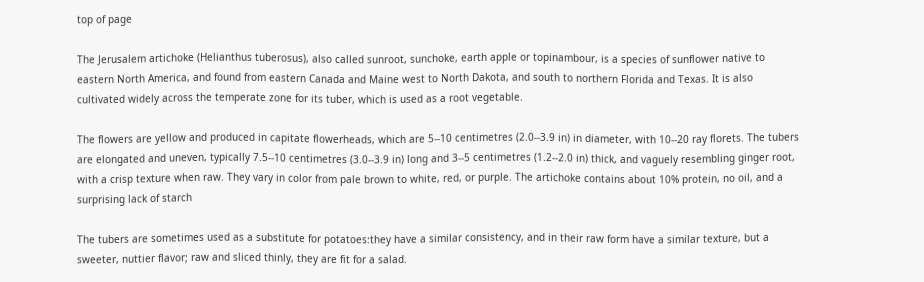top of page

The Jerusalem artichoke (Helianthus tuberosus), also called sunroot, sunchoke, earth apple or topinambour, is a species of sunflower native to eastern North America, and found from eastern Canada and Maine west to North Dakota, and south to northern Florida and Texas. It is also cultivated widely across the temperate zone for its tuber, which is used as a root vegetable.

The flowers are yellow and produced in capitate flowerheads, which are 5--10 centimetres (2.0--3.9 in) in diameter, with 10--20 ray florets. The tubers are elongated and uneven, typically 7.5--10 centimetres (3.0--3.9 in) long and 3--5 centimetres (1.2--2.0 in) thick, and vaguely resembling ginger root, with a crisp texture when raw. They vary in color from pale brown to white, red, or purple. The artichoke contains about 10% protein, no oil, and a surprising lack of starch

The tubers are sometimes used as a substitute for potatoes:they have a similar consistency, and in their raw form have a similar texture, but a sweeter, nuttier flavor; raw and sliced thinly, they are fit for a salad.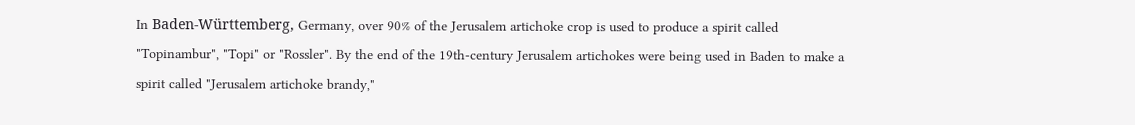In Baden-Württemberg, Germany, over 90% of the Jerusalem artichoke crop is used to produce a spirit called "Topinambur", "Topi" or "Rossler". By the end of the 19th-century Jerusalem artichokes were being used in Baden to make a spirit called "Jerusalem artichoke brandy,"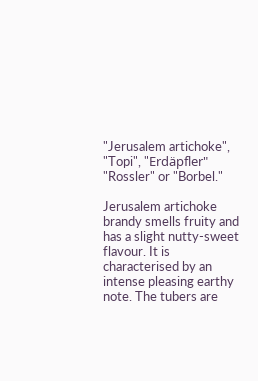"Jerusalem artichoke", "Topi", "Erdäpfler" "Rossler" or "Borbel."

Jerusalem artichoke brandy smells fruity and has a slight nutty-sweet flavour. It is characterised by an intense pleasing earthy note. The tubers are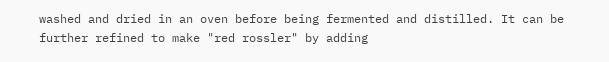washed and dried in an oven before being fermented and distilled. It can be further refined to make "red rossler" by adding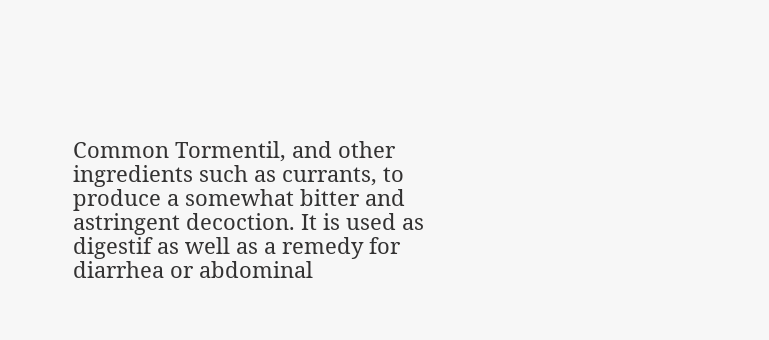Common Tormentil, and other ingredients such as currants, to produce a somewhat bitter and astringent decoction. It is used as digestif as well as a remedy for diarrhea or abdominal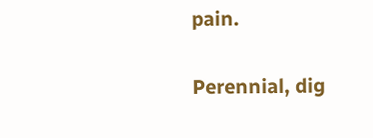pain.

Perennial, dig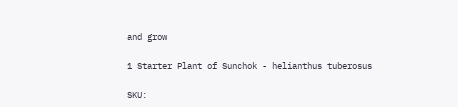and grow

1 Starter Plant of Sunchok - helianthus tuberosus

SKU: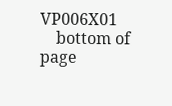VP006X01
    bottom of page